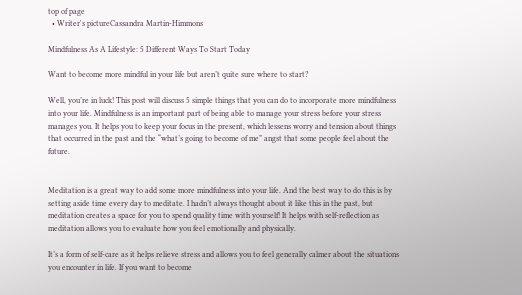top of page
  • Writer's pictureCassandra Martin-Himmons

Mindfulness As A Lifestyle: 5 Different Ways To Start Today

Want to become more mindful in your life but aren’t quite sure where to start?

Well, you’re in luck! This post will discuss 5 simple things that you can do to incorporate more mindfulness into your life. Mindfulness is an important part of being able to manage your stress before your stress manages you. It helps you to keep your focus in the present, which lessens worry and tension about things that occurred in the past and the “what’s going to become of me” angst that some people feel about the future.


Meditation is a great way to add some more mindfulness into your life. And the best way to do this is by setting aside time every day to meditate. I hadn’t always thought about it like this in the past, but meditation creates a space for you to spend quality time with yourself! It helps with self-reflection as meditation allows you to evaluate how you feel emotionally and physically.

It’s a form of self-care as it helps relieve stress and allows you to feel generally calmer about the situations you encounter in life. If you want to become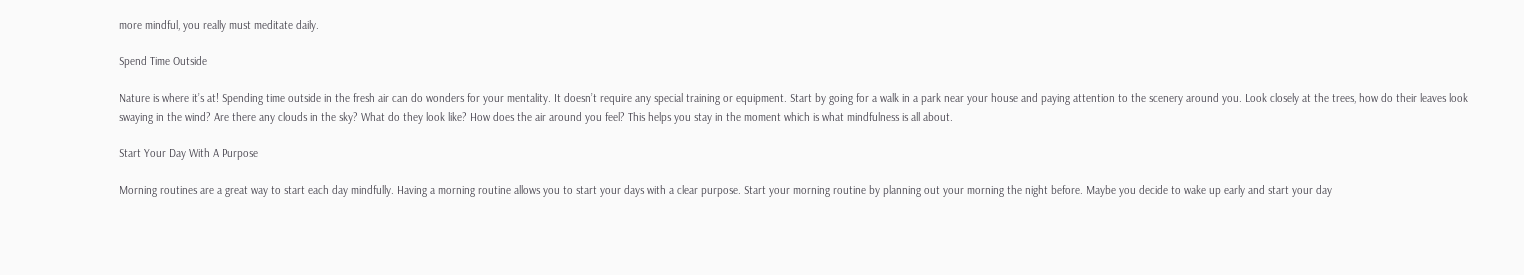more mindful, you really must meditate daily.

Spend Time Outside

Nature is where it’s at! Spending time outside in the fresh air can do wonders for your mentality. It doesn’t require any special training or equipment. Start by going for a walk in a park near your house and paying attention to the scenery around you. Look closely at the trees, how do their leaves look swaying in the wind? Are there any clouds in the sky? What do they look like? How does the air around you feel? This helps you stay in the moment which is what mindfulness is all about.

Start Your Day With A Purpose

Morning routines are a great way to start each day mindfully. Having a morning routine allows you to start your days with a clear purpose. Start your morning routine by planning out your morning the night before. Maybe you decide to wake up early and start your day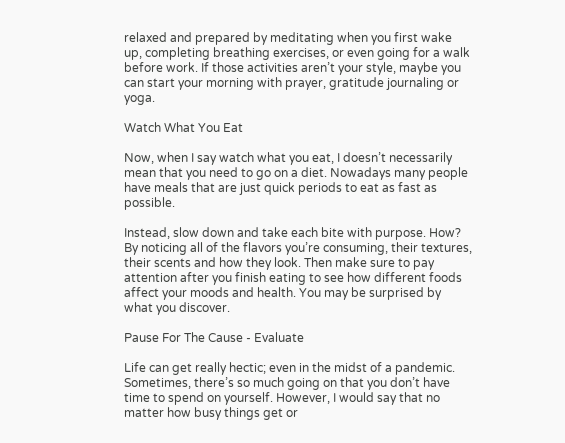relaxed and prepared by meditating when you first wake up, completing breathing exercises, or even going for a walk before work. If those activities aren’t your style, maybe you can start your morning with prayer, gratitude journaling or yoga.

Watch What You Eat

Now, when I say watch what you eat, I doesn’t necessarily mean that you need to go on a diet. Nowadays many people have meals that are just quick periods to eat as fast as possible.

Instead, slow down and take each bite with purpose. How? By noticing all of the flavors you’re consuming, their textures, their scents and how they look. Then make sure to pay attention after you finish eating to see how different foods affect your moods and health. You may be surprised by what you discover.

Pause For The Cause - Evaluate

Life can get really hectic; even in the midst of a pandemic. Sometimes, there’s so much going on that you don’t have time to spend on yourself. However, I would say that no matter how busy things get or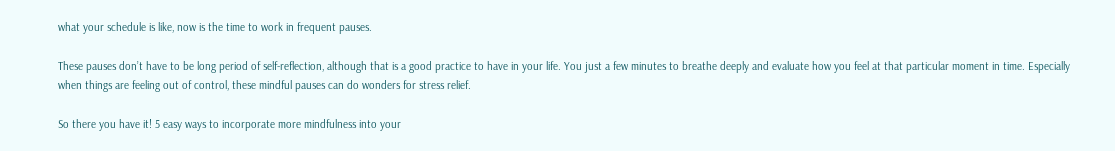what your schedule is like, now is the time to work in frequent pauses.

These pauses don’t have to be long period of self-reflection, although that is a good practice to have in your life. You just a few minutes to breathe deeply and evaluate how you feel at that particular moment in time. Especially when things are feeling out of control, these mindful pauses can do wonders for stress relief.

So there you have it! 5 easy ways to incorporate more mindfulness into your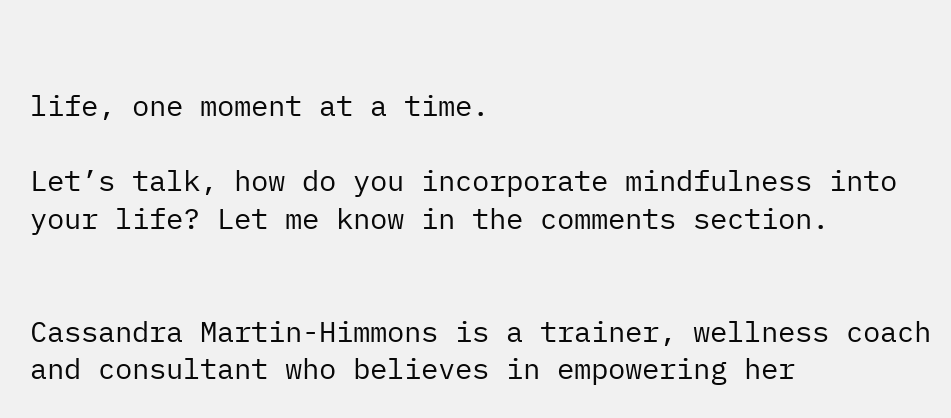life, one moment at a time.

Let’s talk, how do you incorporate mindfulness into your life? Let me know in the comments section.


Cassandra Martin-Himmons is a trainer, wellness coach and consultant who believes in empowering her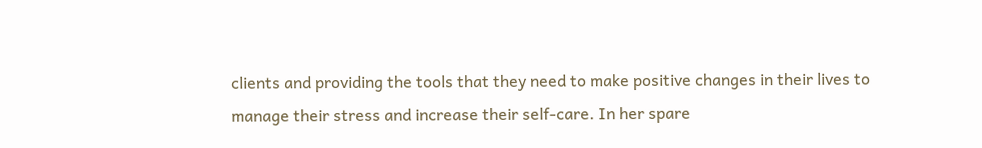clients and providing the tools that they need to make positive changes in their lives to manage their stress and increase their self-care. In her spare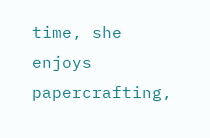time, she enjoys papercrafting,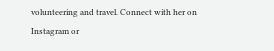volunteering and travel. Connect with her on Instagram or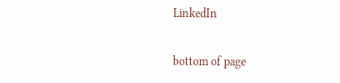LinkedIn


bottom of page